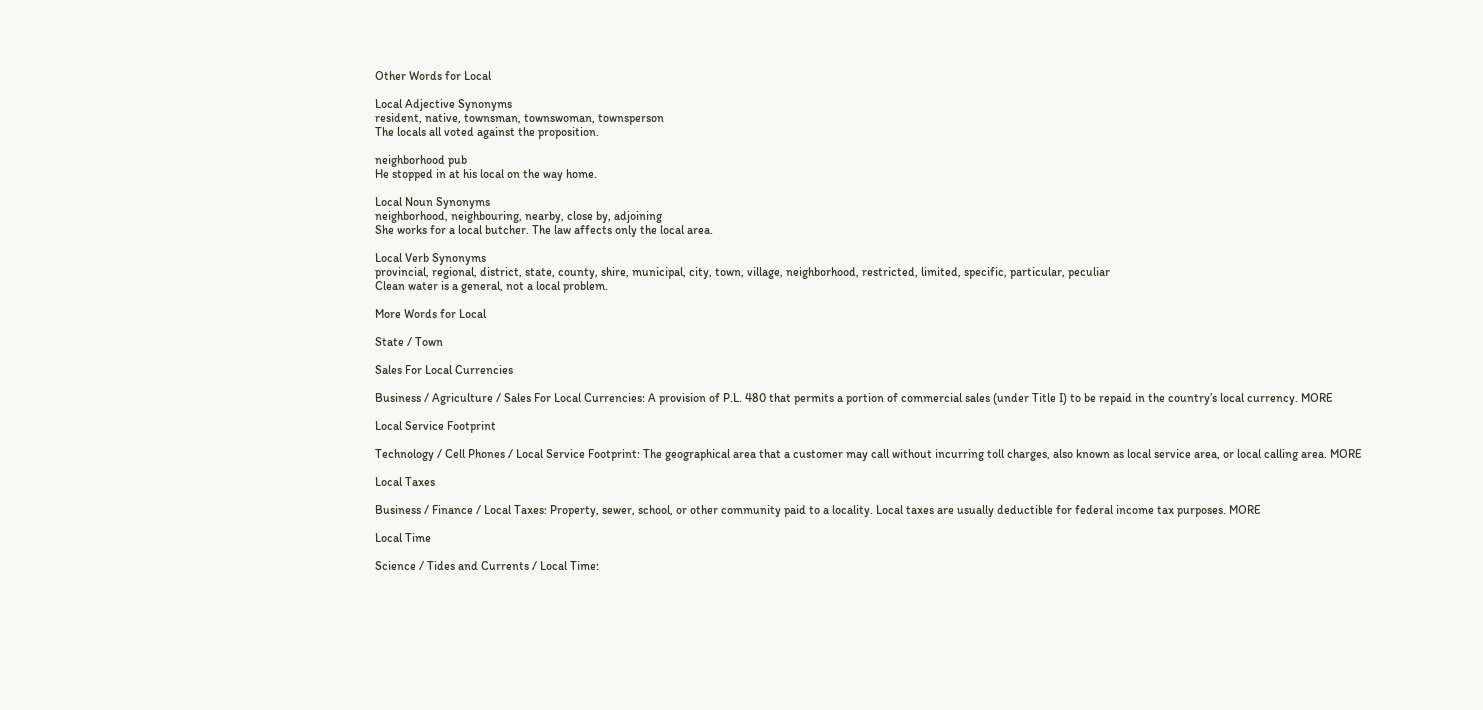Other Words for Local

Local Adjective Synonyms
resident, native, townsman, townswoman, townsperson
The locals all voted against the proposition.

neighborhood pub
He stopped in at his local on the way home.

Local Noun Synonyms
neighborhood, neighbouring, nearby, close by, adjoining
She works for a local butcher. The law affects only the local area.

Local Verb Synonyms
provincial, regional, district, state, county, shire, municipal, city, town, village, neighborhood, restricted, limited, specific, particular, peculiar
Clean water is a general, not a local problem.

More Words for Local

State / Town

Sales For Local Currencies

Business / Agriculture / Sales For Local Currencies: A provision of P.L. 480 that permits a portion of commercial sales (under Title I) to be repaid in the country’s local currency. MORE

Local Service Footprint

Technology / Cell Phones / Local Service Footprint: The geographical area that a customer may call without incurring toll charges, also known as local service area, or local calling area. MORE

Local Taxes

Business / Finance / Local Taxes: Property, sewer, school, or other community paid to a locality. Local taxes are usually deductible for federal income tax purposes. MORE

Local Time

Science / Tides and Currents / Local Time: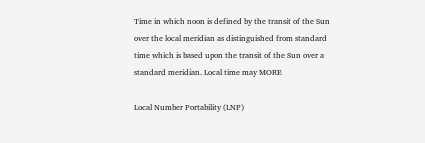Time in which noon is defined by the transit of the Sun over the local meridian as distinguished from standard time which is based upon the transit of the Sun over a standard meridian. Local time may MORE

Local Number Portability (LNP)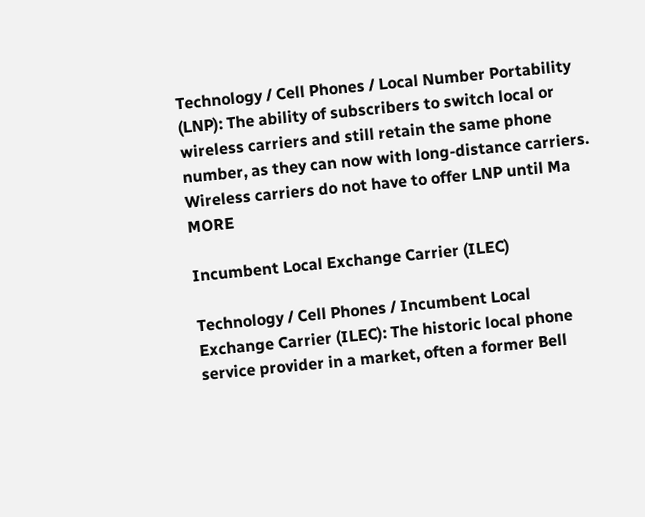Technology / Cell Phones / Local Number Portability (LNP): The ability of subscribers to switch local or wireless carriers and still retain the same phone number, as they can now with long-distance carriers. Wireless carriers do not have to offer LNP until Ma MORE

Incumbent Local Exchange Carrier (ILEC)

Technology / Cell Phones / Incumbent Local Exchange Carrier (ILEC): The historic local phone service provider in a market, often a former Bell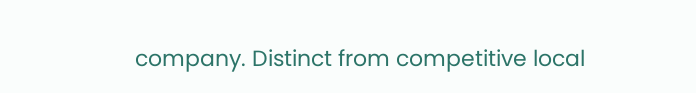company. Distinct from competitive local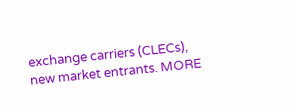exchange carriers (CLECs), new market entrants. MORE